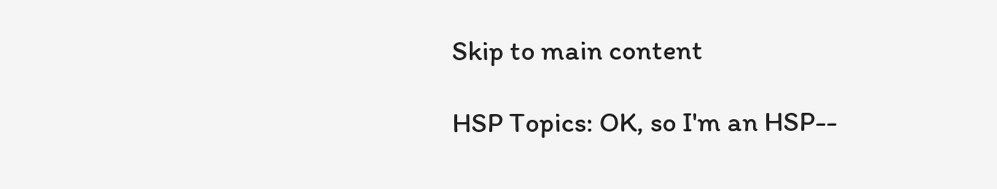Skip to main content

HSP Topics: OK, so I'm an HSP--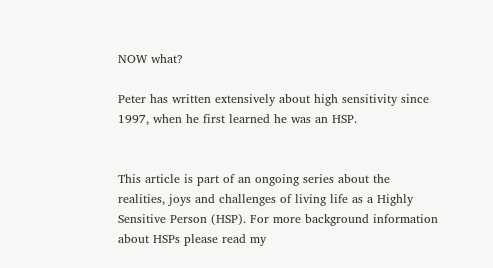NOW what?

Peter has written extensively about high sensitivity since 1997, when he first learned he was an HSP.


This article is part of an ongoing series about the realities, joys and challenges of living life as a Highly Sensitive Person (HSP). For more background information about HSPs please read my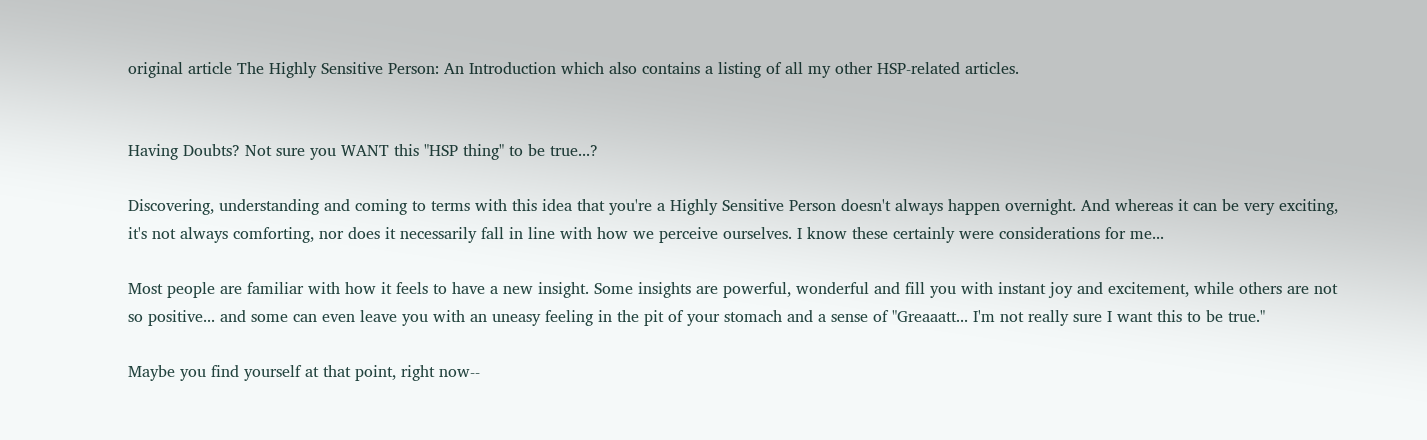original article The Highly Sensitive Person: An Introduction which also contains a listing of all my other HSP-related articles.


Having Doubts? Not sure you WANT this "HSP thing" to be true...?

Discovering, understanding and coming to terms with this idea that you're a Highly Sensitive Person doesn't always happen overnight. And whereas it can be very exciting, it's not always comforting, nor does it necessarily fall in line with how we perceive ourselves. I know these certainly were considerations for me...

Most people are familiar with how it feels to have a new insight. Some insights are powerful, wonderful and fill you with instant joy and excitement, while others are not so positive... and some can even leave you with an uneasy feeling in the pit of your stomach and a sense of "Greaaatt... I'm not really sure I want this to be true."

Maybe you find yourself at that point, right now--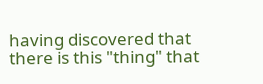having discovered that there is this "thing" that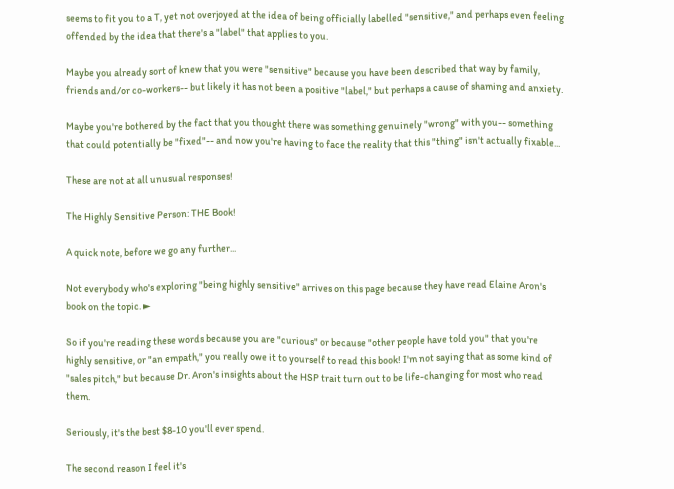seems to fit you to a T, yet not overjoyed at the idea of being officially labelled "sensitive," and perhaps even feeling offended by the idea that there's a "label" that applies to you.

Maybe you already sort of knew that you were "sensitive" because you have been described that way by family, friends and/or co-workers-- but likely it has not been a positive "label," but perhaps a cause of shaming and anxiety.

Maybe you're bothered by the fact that you thought there was something genuinely "wrong" with you-- something that could potentially be "fixed"-- and now you're having to face the reality that this "thing" isn't actually fixable...

These are not at all unusual responses!

The Highly Sensitive Person: THE Book!

A quick note, before we go any further...

Not everybody who's exploring "being highly sensitive" arrives on this page because they have read Elaine Aron's book on the topic. ►

So if you're reading these words because you are "curious" or because "other people have told you" that you're highly sensitive, or "an empath," you really owe it to yourself to read this book! I'm not saying that as some kind of "sales pitch," but because Dr. Aron's insights about the HSP trait turn out to be life-changing for most who read them.

Seriously, it's the best $8-10 you'll ever spend.

The second reason I feel it's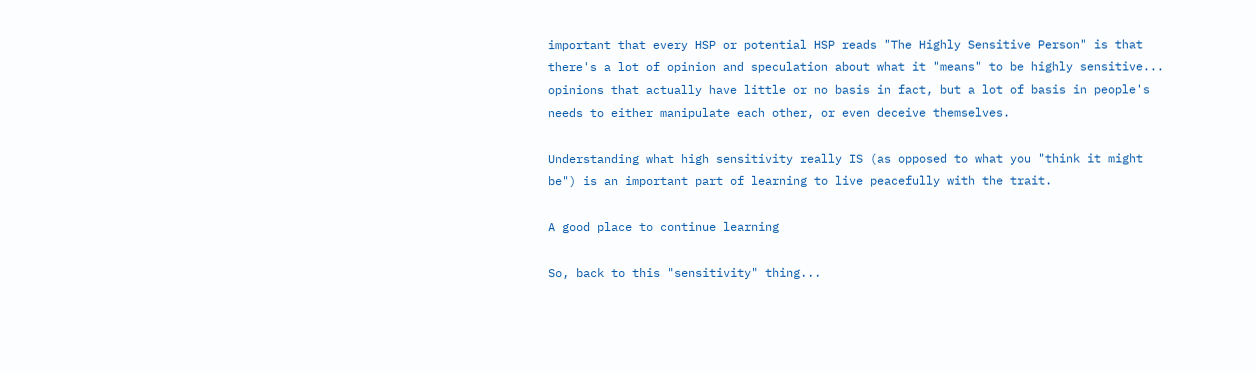important that every HSP or potential HSP reads "The Highly Sensitive Person" is that there's a lot of opinion and speculation about what it "means" to be highly sensitive... opinions that actually have little or no basis in fact, but a lot of basis in people's needs to either manipulate each other, or even deceive themselves.

Understanding what high sensitivity really IS (as opposed to what you "think it might be") is an important part of learning to live peacefully with the trait.

A good place to continue learning

So, back to this "sensitivity" thing...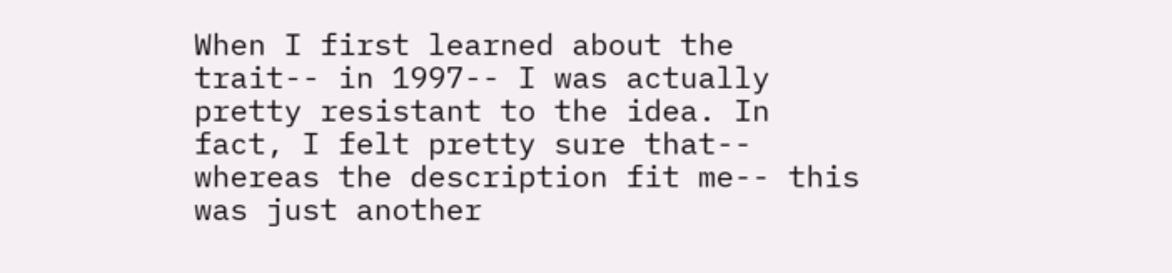When I first learned about the trait-- in 1997-- I was actually pretty resistant to the idea. In fact, I felt pretty sure that-- whereas the description fit me-- this was just another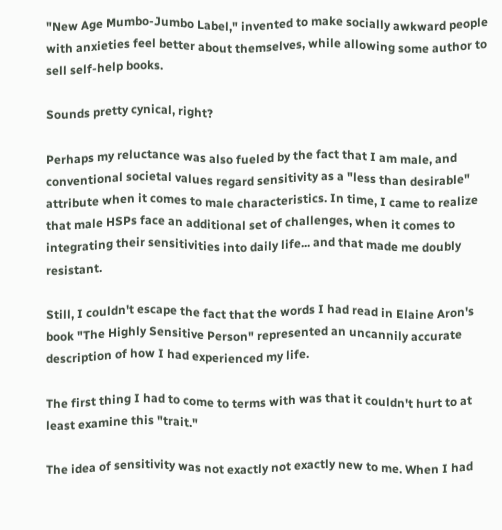"New Age Mumbo-Jumbo Label," invented to make socially awkward people with anxieties feel better about themselves, while allowing some author to sell self-help books.

Sounds pretty cynical, right?

Perhaps my reluctance was also fueled by the fact that I am male, and conventional societal values regard sensitivity as a "less than desirable" attribute when it comes to male characteristics. In time, I came to realize that male HSPs face an additional set of challenges, when it comes to integrating their sensitivities into daily life... and that made me doubly resistant.

Still, I couldn't escape the fact that the words I had read in Elaine Aron's book "The Highly Sensitive Person" represented an uncannily accurate description of how I had experienced my life.

The first thing I had to come to terms with was that it couldn't hurt to at least examine this "trait."

The idea of sensitivity was not exactly not exactly new to me. When I had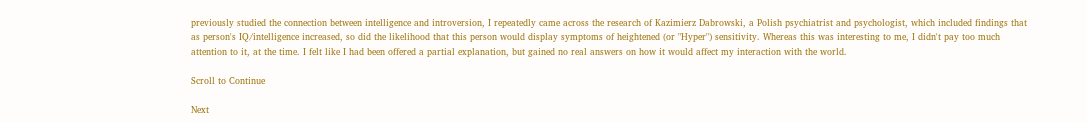previously studied the connection between intelligence and introversion, I repeatedly came across the research of Kazimierz Dabrowski, a Polish psychiatrist and psychologist, which included findings that as person's IQ/intelligence increased, so did the likelihood that this person would display symptoms of heightened (or "Hyper") sensitivity. Whereas this was interesting to me, I didn't pay too much attention to it, at the time. I felt like I had been offered a partial explanation, but gained no real answers on how it would affect my interaction with the world.

Scroll to Continue

Next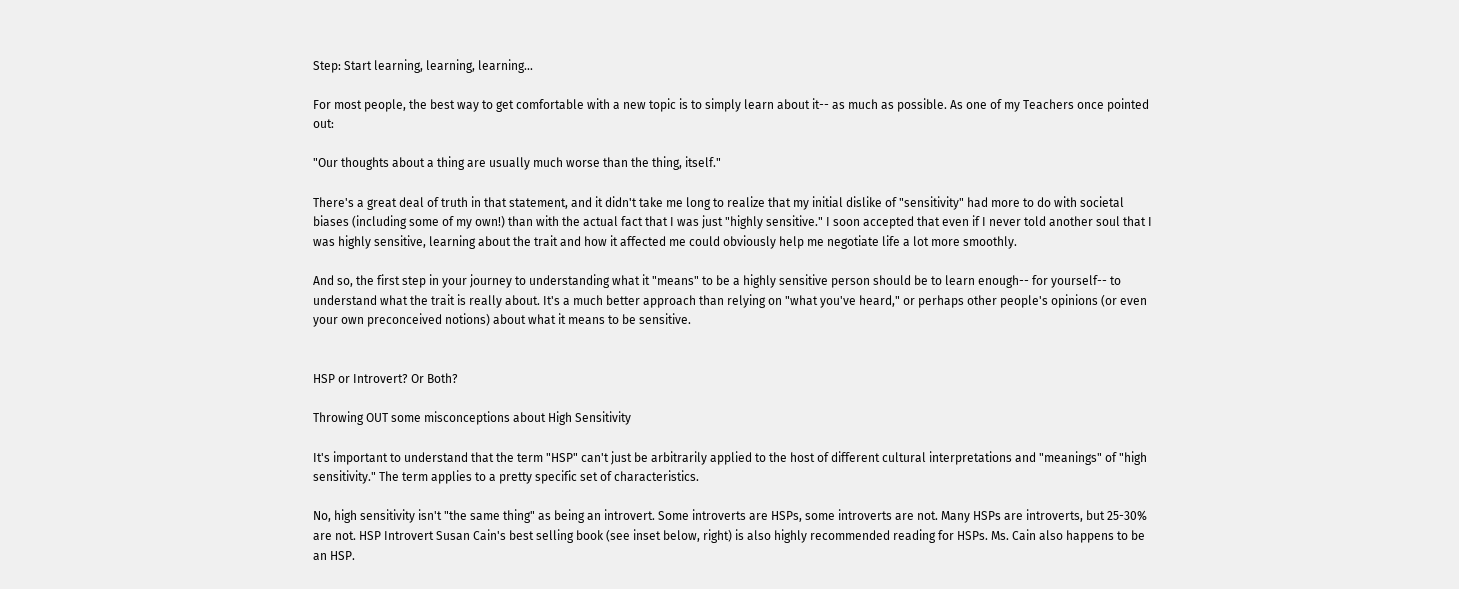Step: Start learning, learning, learning...

For most people, the best way to get comfortable with a new topic is to simply learn about it-- as much as possible. As one of my Teachers once pointed out:

"Our thoughts about a thing are usually much worse than the thing, itself."

There's a great deal of truth in that statement, and it didn't take me long to realize that my initial dislike of "sensitivity" had more to do with societal biases (including some of my own!) than with the actual fact that I was just "highly sensitive." I soon accepted that even if I never told another soul that I was highly sensitive, learning about the trait and how it affected me could obviously help me negotiate life a lot more smoothly.

And so, the first step in your journey to understanding what it "means" to be a highly sensitive person should be to learn enough-- for yourself-- to understand what the trait is really about. It's a much better approach than relying on "what you've heard," or perhaps other people's opinions (or even your own preconceived notions) about what it means to be sensitive.


HSP or Introvert? Or Both?

Throwing OUT some misconceptions about High Sensitivity

It's important to understand that the term "HSP" can't just be arbitrarily applied to the host of different cultural interpretations and "meanings" of "high sensitivity." The term applies to a pretty specific set of characteristics.

No, high sensitivity isn't "the same thing" as being an introvert. Some introverts are HSPs, some introverts are not. Many HSPs are introverts, but 25-30% are not. HSP Introvert Susan Cain's best selling book (see inset below, right) is also highly recommended reading for HSPs. Ms. Cain also happens to be an HSP.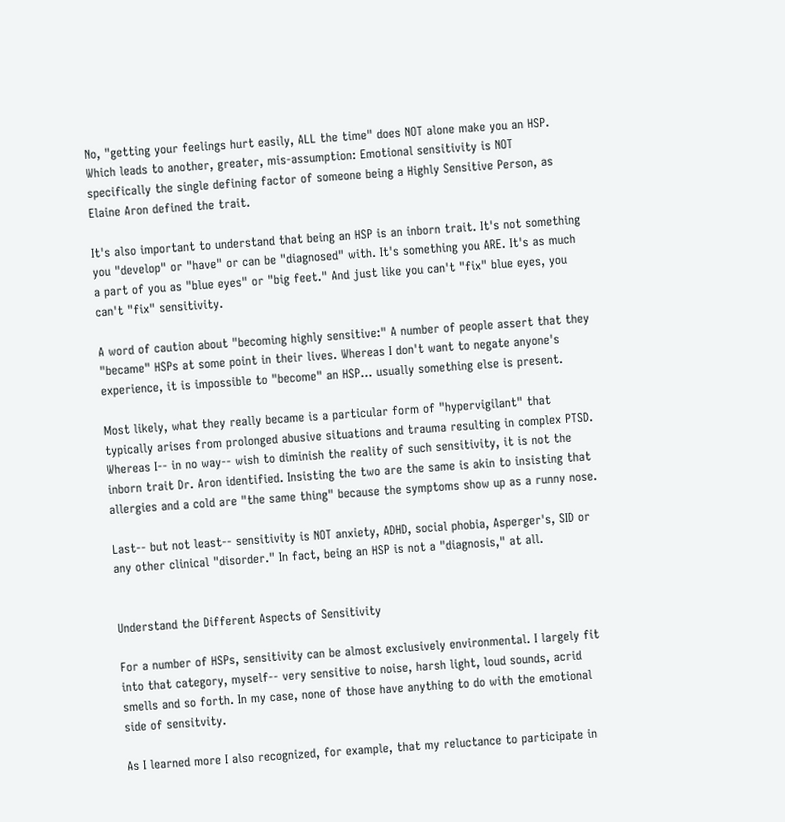No, "getting your feelings hurt easily, ALL the time" does NOT alone make you an HSP. Which leads to another, greater, mis-assumption: Emotional sensitivity is NOT specifically the single defining factor of someone being a Highly Sensitive Person, as Elaine Aron defined the trait.

It's also important to understand that being an HSP is an inborn trait. It's not something you "develop" or "have" or can be "diagnosed" with. It's something you ARE. It's as much a part of you as "blue eyes" or "big feet." And just like you can't "fix" blue eyes, you can't "fix" sensitivity.

A word of caution about "becoming highly sensitive:" A number of people assert that they "became" HSPs at some point in their lives. Whereas I don't want to negate anyone's experience, it is impossible to "become" an HSP... usually something else is present.

Most likely, what they really became is a particular form of "hypervigilant" that typically arises from prolonged abusive situations and trauma resulting in complex PTSD. Whereas I-- in no way-- wish to diminish the reality of such sensitivity, it is not the inborn trait Dr. Aron identified. Insisting the two are the same is akin to insisting that allergies and a cold are "the same thing" because the symptoms show up as a runny nose.

Last-- but not least-- sensitivity is NOT anxiety, ADHD, social phobia, Asperger's, SID or any other clinical "disorder." In fact, being an HSP is not a "diagnosis," at all.


Understand the Different Aspects of Sensitivity

For a number of HSPs, sensitivity can be almost exclusively environmental. I largely fit into that category, myself-- very sensitive to noise, harsh light, loud sounds, acrid smells and so forth. In my case, none of those have anything to do with the emotional side of sensitvity.

As I learned more I also recognized, for example, that my reluctance to participate in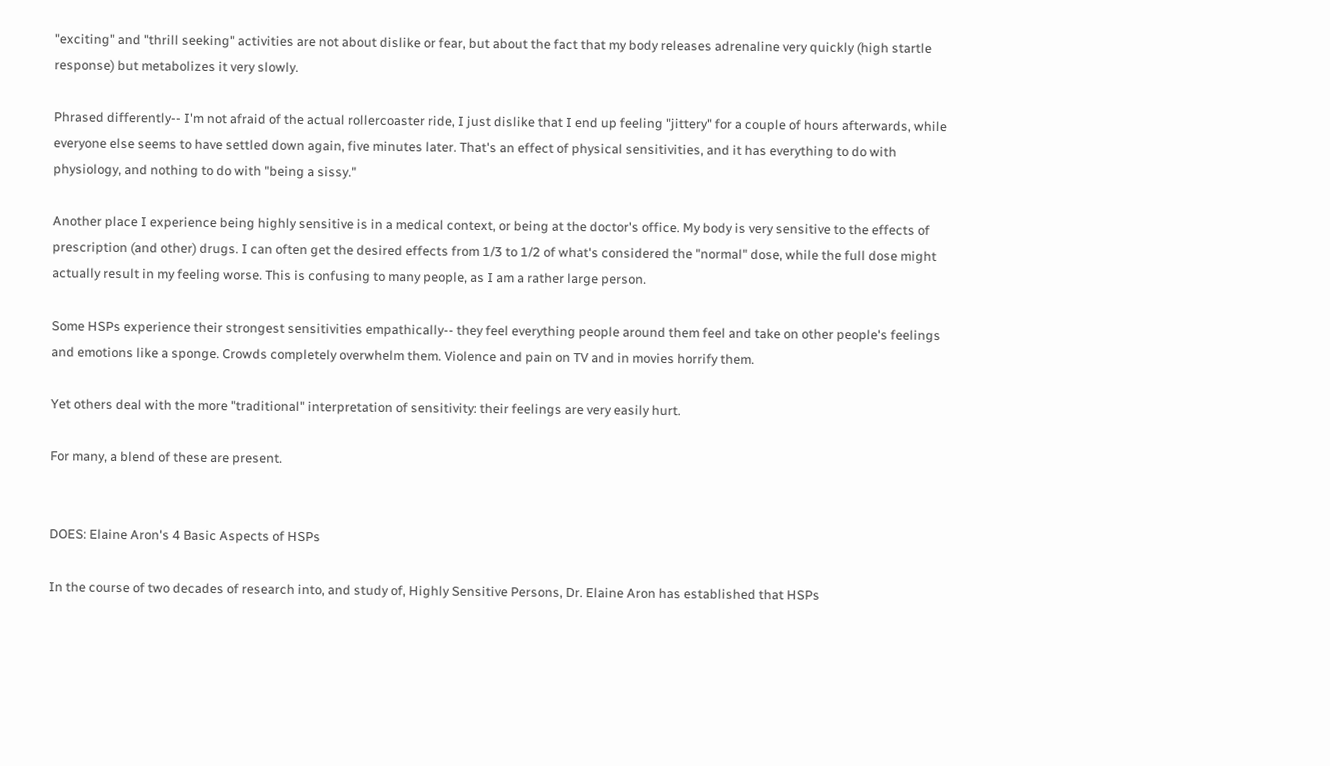"exciting" and "thrill seeking" activities are not about dislike or fear, but about the fact that my body releases adrenaline very quickly (high startle response) but metabolizes it very slowly.

Phrased differently-- I'm not afraid of the actual rollercoaster ride, I just dislike that I end up feeling "jittery" for a couple of hours afterwards, while everyone else seems to have settled down again, five minutes later. That's an effect of physical sensitivities, and it has everything to do with physiology, and nothing to do with "being a sissy."

Another place I experience being highly sensitive is in a medical context, or being at the doctor's office. My body is very sensitive to the effects of prescription (and other) drugs. I can often get the desired effects from 1/3 to 1/2 of what's considered the "normal" dose, while the full dose might actually result in my feeling worse. This is confusing to many people, as I am a rather large person.

Some HSPs experience their strongest sensitivities empathically-- they feel everything people around them feel and take on other people's feelings and emotions like a sponge. Crowds completely overwhelm them. Violence and pain on TV and in movies horrify them.

Yet others deal with the more "traditional" interpretation of sensitivity: their feelings are very easily hurt.

For many, a blend of these are present.


DOES: Elaine Aron's 4 Basic Aspects of HSPs

In the course of two decades of research into, and study of, Highly Sensitive Persons, Dr. Elaine Aron has established that HSPs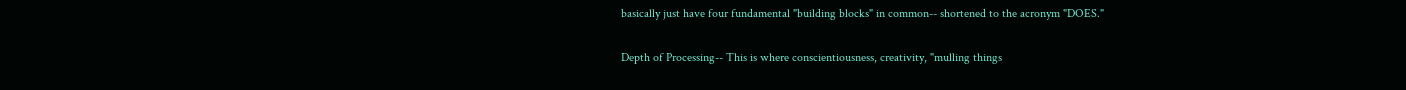basically just have four fundamental "building blocks" in common-- shortened to the acronym "DOES."

Depth of Processing-- This is where conscientiousness, creativity, "mulling things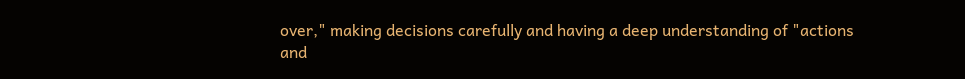over," making decisions carefully and having a deep understanding of "actions and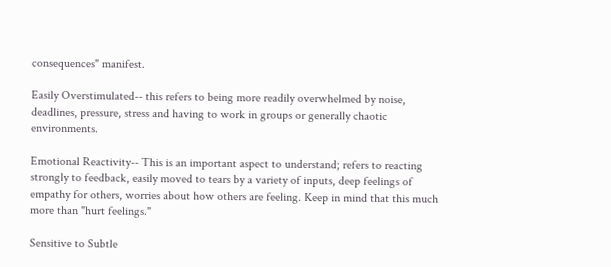consequences" manifest.

Easily Overstimulated-- this refers to being more readily overwhelmed by noise, deadlines, pressure, stress and having to work in groups or generally chaotic environments.

Emotional Reactivity-- This is an important aspect to understand; refers to reacting strongly to feedback, easily moved to tears by a variety of inputs, deep feelings of empathy for others, worries about how others are feeling. Keep in mind that this much more than "hurt feelings."

Sensitive to Subtle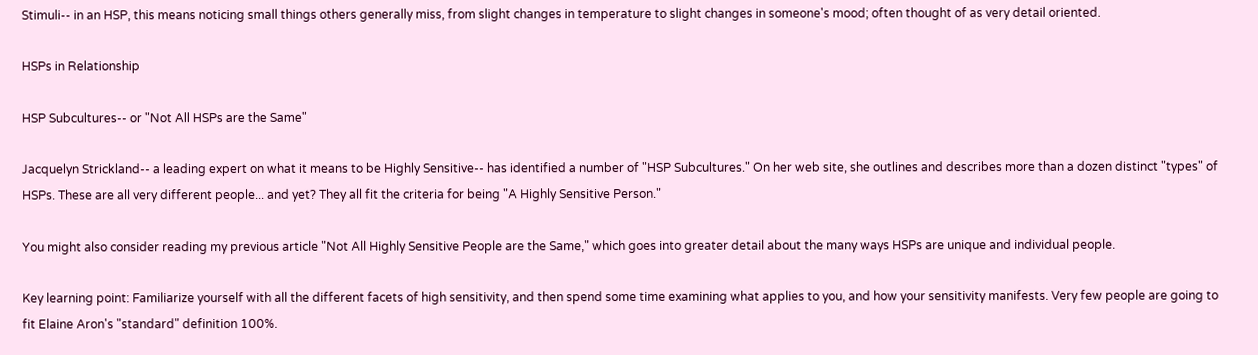Stimuli-- in an HSP, this means noticing small things others generally miss, from slight changes in temperature to slight changes in someone's mood; often thought of as very detail oriented.

HSPs in Relationship

HSP Subcultures-- or "Not All HSPs are the Same"

Jacquelyn Strickland-- a leading expert on what it means to be Highly Sensitive-- has identified a number of "HSP Subcultures." On her web site, she outlines and describes more than a dozen distinct "types" of HSPs. These are all very different people... and yet? They all fit the criteria for being "A Highly Sensitive Person."

You might also consider reading my previous article "Not All Highly Sensitive People are the Same," which goes into greater detail about the many ways HSPs are unique and individual people.

Key learning point: Familiarize yourself with all the different facets of high sensitivity, and then spend some time examining what applies to you, and how your sensitivity manifests. Very few people are going to fit Elaine Aron's "standard" definition 100%.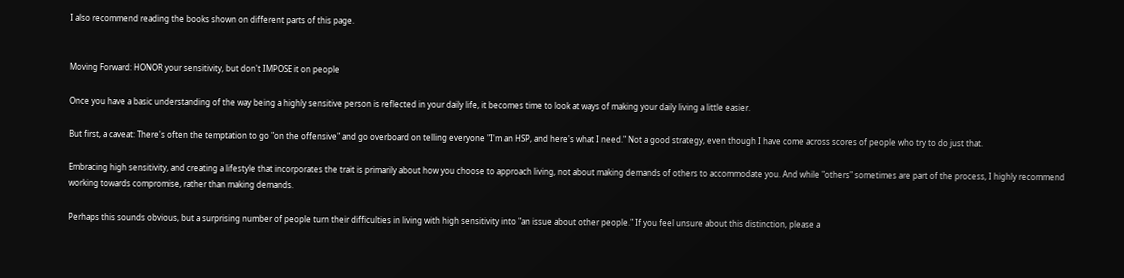I also recommend reading the books shown on different parts of this page.


Moving Forward: HONOR your sensitivity, but don't IMPOSE it on people

Once you have a basic understanding of the way being a highly sensitive person is reflected in your daily life, it becomes time to look at ways of making your daily living a little easier.

But first, a caveat: There's often the temptation to go "on the offensive" and go overboard on telling everyone "I'm an HSP, and here's what I need." Not a good strategy, even though I have come across scores of people who try to do just that.

Embracing high sensitivity, and creating a lifestyle that incorporates the trait is primarily about how you choose to approach living, not about making demands of others to accommodate you. And while "others" sometimes are part of the process, I highly recommend working towards compromise, rather than making demands.

Perhaps this sounds obvious, but a surprising number of people turn their difficulties in living with high sensitivity into "an issue about other people." If you feel unsure about this distinction, please a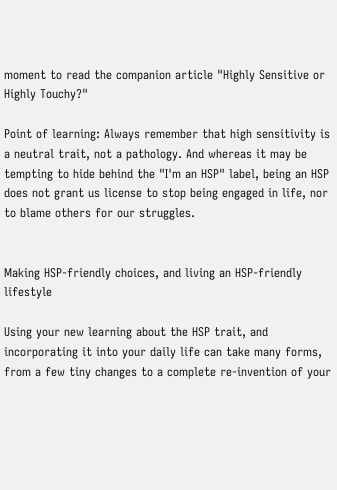moment to read the companion article "Highly Sensitive or Highly Touchy?"

Point of learning: Always remember that high sensitivity is a neutral trait, not a pathology. And whereas it may be tempting to hide behind the "I'm an HSP" label, being an HSP does not grant us license to stop being engaged in life, nor to blame others for our struggles.


Making HSP-friendly choices, and living an HSP-friendly lifestyle

Using your new learning about the HSP trait, and incorporating it into your daily life can take many forms, from a few tiny changes to a complete re-invention of your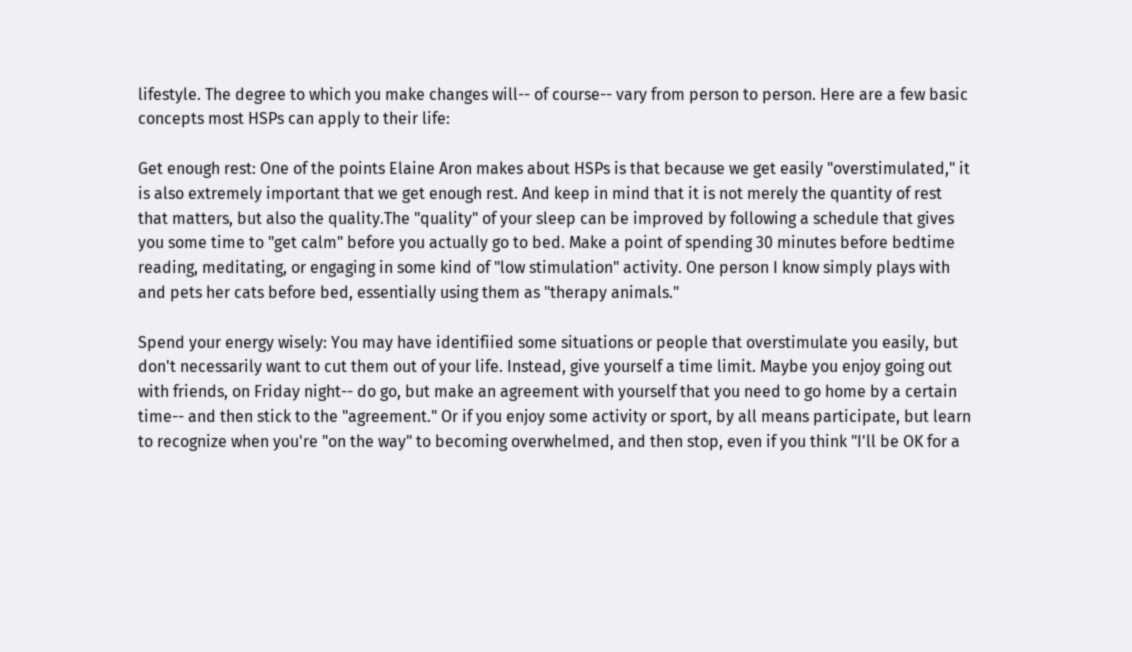lifestyle. The degree to which you make changes will-- of course-- vary from person to person. Here are a few basic concepts most HSPs can apply to their life:

Get enough rest: One of the points Elaine Aron makes about HSPs is that because we get easily "overstimulated," it is also extremely important that we get enough rest. And keep in mind that it is not merely the quantity of rest that matters, but also the quality.The "quality" of your sleep can be improved by following a schedule that gives you some time to "get calm" before you actually go to bed. Make a point of spending 30 minutes before bedtime reading, meditating, or engaging in some kind of "low stimulation" activity. One person I know simply plays with and pets her cats before bed, essentially using them as "therapy animals."

Spend your energy wisely: You may have identifiied some situations or people that overstimulate you easily, but don't necessarily want to cut them out of your life. Instead, give yourself a time limit. Maybe you enjoy going out with friends, on Friday night-- do go, but make an agreement with yourself that you need to go home by a certain time-- and then stick to the "agreement." Or if you enjoy some activity or sport, by all means participate, but learn to recognize when you're "on the way" to becoming overwhelmed, and then stop, even if you think "I'll be OK for a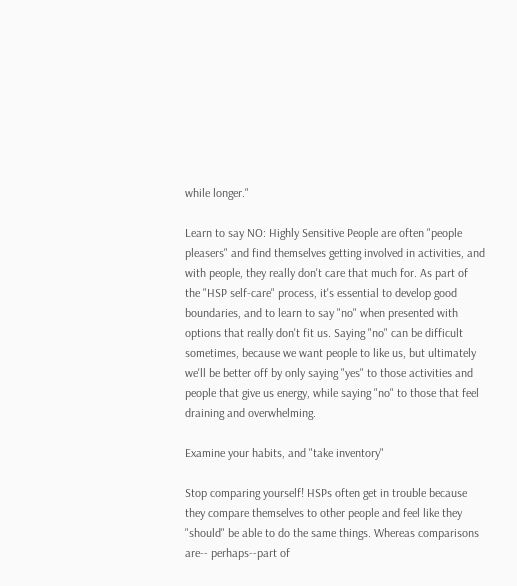while longer."

Learn to say NO: Highly Sensitive People are often "people pleasers" and find themselves getting involved in activities, and with people, they really don't care that much for. As part of the "HSP self-care" process, it's essential to develop good boundaries, and to learn to say "no" when presented with options that really don't fit us. Saying "no" can be difficult sometimes, because we want people to like us, but ultimately we'll be better off by only saying "yes" to those activities and people that give us energy, while saying "no" to those that feel draining and overwhelming.

Examine your habits, and "take inventory"

Stop comparing yourself! HSPs often get in trouble because they compare themselves to other people and feel like they "should" be able to do the same things. Whereas comparisons are-- perhaps--part of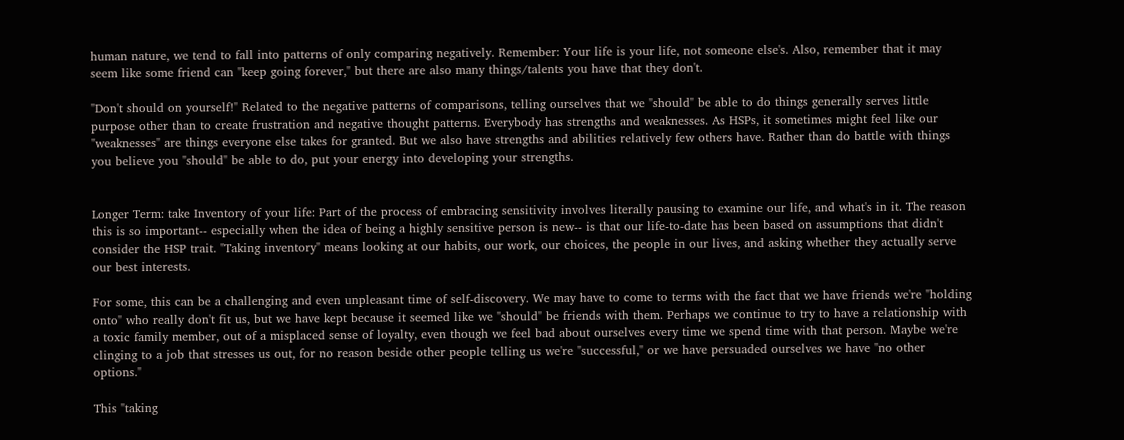human nature, we tend to fall into patterns of only comparing negatively. Remember: Your life is your life, not someone else's. Also, remember that it may seem like some friend can "keep going forever," but there are also many things/talents you have that they don't.

"Don't should on yourself!" Related to the negative patterns of comparisons, telling ourselves that we "should" be able to do things generally serves little purpose other than to create frustration and negative thought patterns. Everybody has strengths and weaknesses. As HSPs, it sometimes might feel like our "weaknesses" are things everyone else takes for granted. But we also have strengths and abilities relatively few others have. Rather than do battle with things you believe you "should" be able to do, put your energy into developing your strengths.


Longer Term: take Inventory of your life: Part of the process of embracing sensitivity involves literally pausing to examine our life, and what's in it. The reason this is so important-- especially when the idea of being a highly sensitive person is new-- is that our life-to-date has been based on assumptions that didn't consider the HSP trait. "Taking inventory" means looking at our habits, our work, our choices, the people in our lives, and asking whether they actually serve our best interests.

For some, this can be a challenging and even unpleasant time of self-discovery. We may have to come to terms with the fact that we have friends we're "holding onto" who really don't fit us, but we have kept because it seemed like we "should" be friends with them. Perhaps we continue to try to have a relationship with a toxic family member, out of a misplaced sense of loyalty, even though we feel bad about ourselves every time we spend time with that person. Maybe we're clinging to a job that stresses us out, for no reason beside other people telling us we're "successful," or we have persuaded ourselves we have "no other options."

This "taking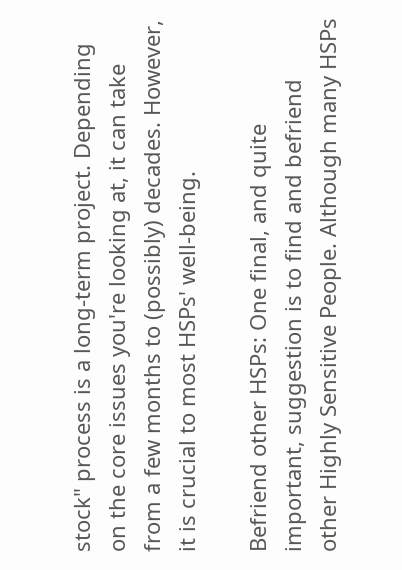stock" process is a long-term project. Depending on the core issues you're looking at, it can take from a few months to (possibly) decades. However, it is crucial to most HSPs' well-being.

Befriend other HSPs: One final, and quite important, suggestion is to find and befriend other Highly Sensitive People. Although many HSPs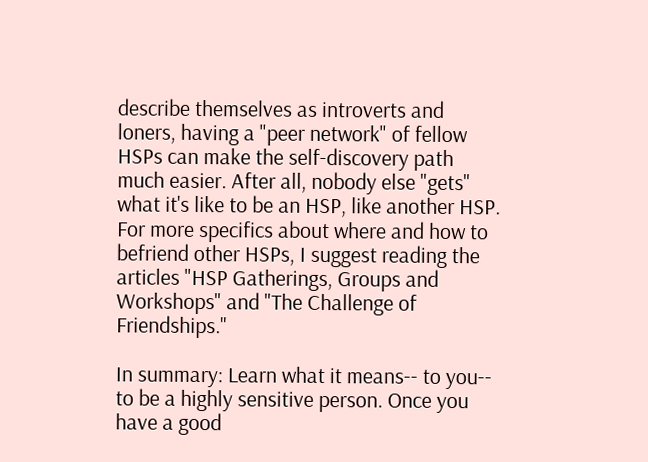describe themselves as introverts and loners, having a "peer network" of fellow HSPs can make the self-discovery path much easier. After all, nobody else "gets" what it's like to be an HSP, like another HSP. For more specifics about where and how to befriend other HSPs, I suggest reading the articles "HSP Gatherings, Groups and Workshops" and "The Challenge of Friendships."

In summary: Learn what it means-- to you-- to be a highly sensitive person. Once you have a good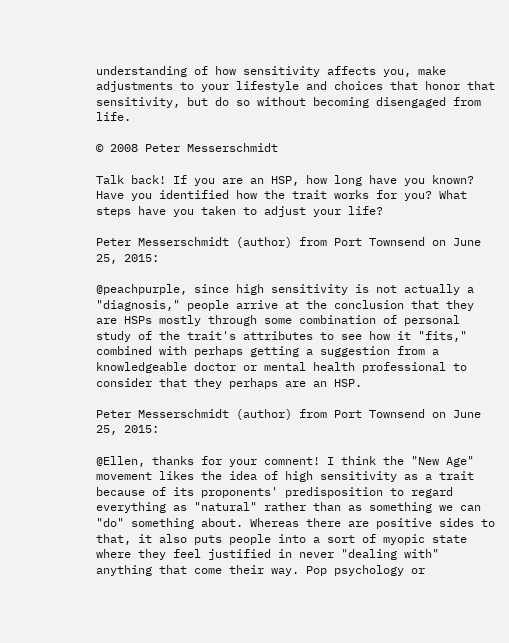understanding of how sensitivity affects you, make adjustments to your lifestyle and choices that honor that sensitivity, but do so without becoming disengaged from life.

© 2008 Peter Messerschmidt

Talk back! If you are an HSP, how long have you known? Have you identified how the trait works for you? What steps have you taken to adjust your life?

Peter Messerschmidt (author) from Port Townsend on June 25, 2015:

@peachpurple, since high sensitivity is not actually a "diagnosis," people arrive at the conclusion that they are HSPs mostly through some combination of personal study of the trait's attributes to see how it "fits," combined with perhaps getting a suggestion from a knowledgeable doctor or mental health professional to consider that they perhaps are an HSP.

Peter Messerschmidt (author) from Port Townsend on June 25, 2015:

@Ellen, thanks for your comnent! I think the "New Age" movement likes the idea of high sensitivity as a trait because of its proponents' predisposition to regard everything as "natural" rather than as something we can "do" something about. Whereas there are positive sides to that, it also puts people into a sort of myopic state where they feel justified in never "dealing with" anything that come their way. Pop psychology or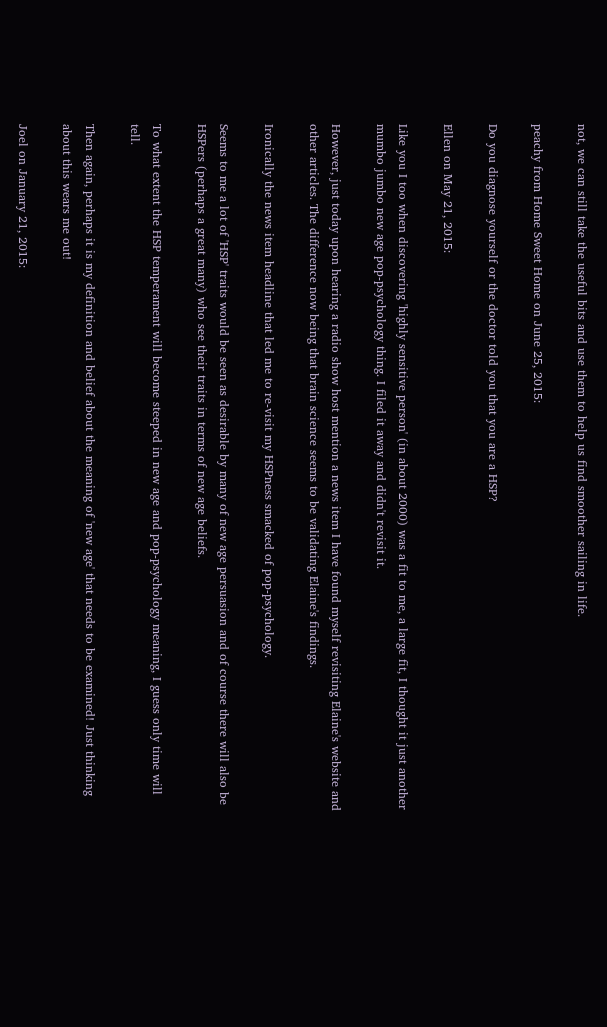not, we can still take the useful bits and use them to help us find smoother sailing in life.

peachy from Home Sweet Home on June 25, 2015:

Do you diagnose yourself or the doctor told you that you are a HSP?

Ellen on May 21, 2015:

Like you I too when discovering 'highly sensitive person' (in about 2000) was a fit to me, a large fit, I thought it just another mumbo jumbo new age pop-psychology thing. I filed it away and didn't revisit it.

However, just today upon hearing a radio show host mention a news item I have found myself revisiting Elaine's website and other articles. The difference now being that brain science seems to be validating Elaine's findings.

Ironically the news item headline that led me to re-visit my HSPness smacked of pop-psychology.

Seems to me a lot of 'HSP' traits would be seen as desirable by many of new age persuasion and of course there will also be HSPers (perhaps a great many) who see their traits in terms of new age beliefs.

To what extent the HSP temperament will become steeped in new age and pop-psychology meaning, I guess only time will tell.

Then again, perhaps it is my definition and belief about the meaning of 'new age' that needs to be examined! Just thinking about this wears me out!

Joel on January 21, 2015: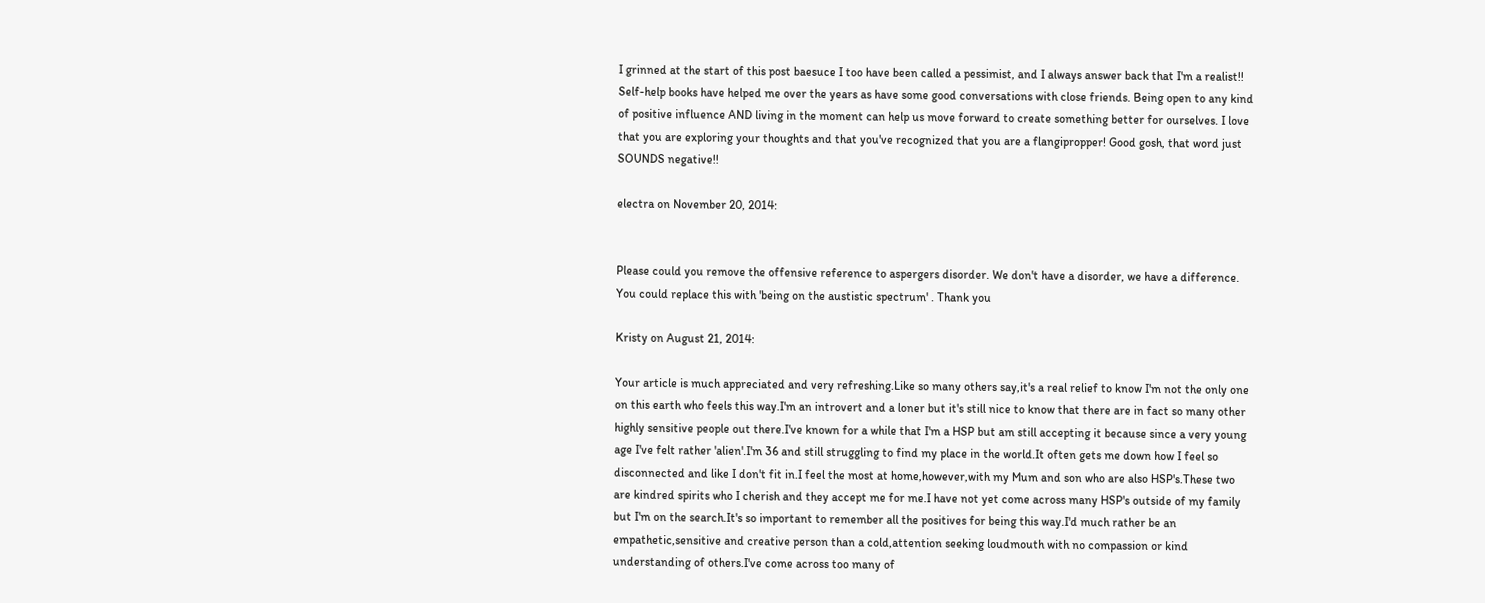I grinned at the start of this post baesuce I too have been called a pessimist, and I always answer back that I'm a realist!! Self-help books have helped me over the years as have some good conversations with close friends. Being open to any kind of positive influence AND living in the moment can help us move forward to create something better for ourselves. I love that you are exploring your thoughts and that you've recognized that you are a flangipropper! Good gosh, that word just SOUNDS negative!!

electra on November 20, 2014:


Please could you remove the offensive reference to aspergers disorder. We don't have a disorder, we have a difference. You could replace this with 'being on the austistic spectrum' . Thank you

Kristy on August 21, 2014:

Your article is much appreciated and very refreshing.Like so many others say,it's a real relief to know I'm not the only one on this earth who feels this way.I'm an introvert and a loner but it's still nice to know that there are in fact so many other highly sensitive people out there.I've known for a while that I'm a HSP but am still accepting it because since a very young age I've felt rather 'alien'.I'm 36 and still struggling to find my place in the world.It often gets me down how I feel so disconnected and like I don't fit in.I feel the most at home,however,with my Mum and son who are also HSP's.These two are kindred spirits who I cherish and they accept me for me.I have not yet come across many HSP's outside of my family but I'm on the search.It's so important to remember all the positives for being this way.I'd much rather be an empathetic,sensitive and creative person than a cold,attention seeking loudmouth with no compassion or kind understanding of others.I've come across too many of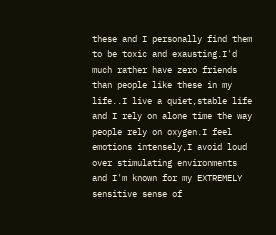these and I personally find them to be toxic and exausting.I'd much rather have zero friends than people like these in my life..I live a quiet,stable life and I rely on alone time the way people rely on oxygen.I feel emotions intensely,I avoid loud over stimulating environments and I'm known for my EXTREMELY sensitive sense of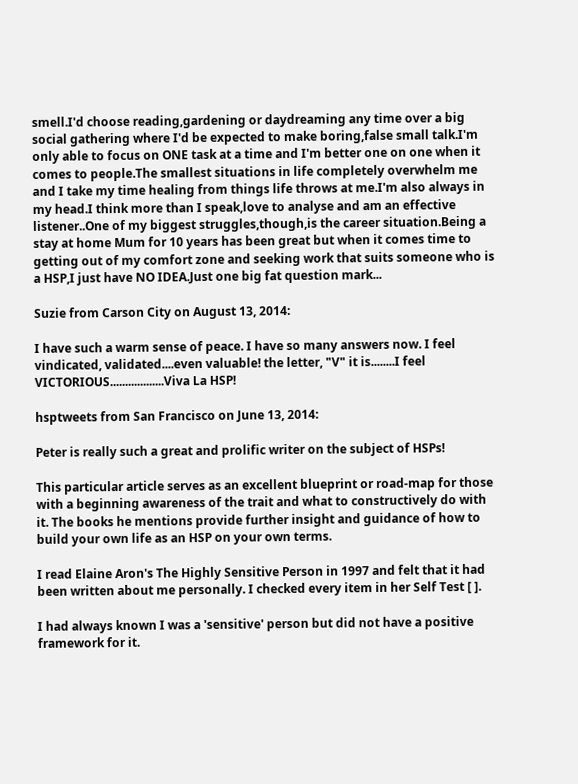smell.I'd choose reading,gardening or daydreaming any time over a big social gathering where I'd be expected to make boring,false small talk.I'm only able to focus on ONE task at a time and I'm better one on one when it comes to people.The smallest situations in life completely overwhelm me and I take my time healing from things life throws at me.I'm also always in my head.I think more than I speak,love to analyse and am an effective listener..One of my biggest struggles,though,is the career situation.Being a stay at home Mum for 10 years has been great but when it comes time to getting out of my comfort zone and seeking work that suits someone who is a HSP,I just have NO IDEA.Just one big fat question mark...

Suzie from Carson City on August 13, 2014:

I have such a warm sense of peace. I have so many answers now. I feel vindicated, validated....even valuable! the letter, "V" it is........I feel VICTORIOUS..................Viva La HSP!

hsptweets from San Francisco on June 13, 2014:

Peter is really such a great and prolific writer on the subject of HSPs!

This particular article serves as an excellent blueprint or road-map for those with a beginning awareness of the trait and what to constructively do with it. The books he mentions provide further insight and guidance of how to build your own life as an HSP on your own terms.

I read Elaine Aron's The Highly Sensitive Person in 1997 and felt that it had been written about me personally. I checked every item in her Self Test [ ].

I had always known I was a 'sensitive' person but did not have a positive framework for it.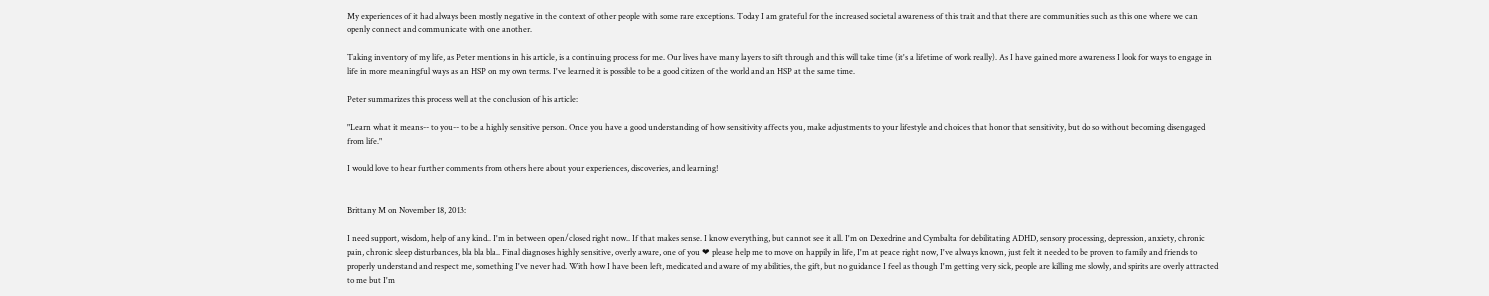My experiences of it had always been mostly negative in the context of other people with some rare exceptions. Today I am grateful for the increased societal awareness of this trait and that there are communities such as this one where we can openly connect and communicate with one another.

Taking inventory of my life, as Peter mentions in his article, is a continuing process for me. Our lives have many layers to sift through and this will take time (it's a lifetime of work really). As I have gained more awareness I look for ways to engage in life in more meaningful ways as an HSP on my own terms. I've learned it is possible to be a good citizen of the world and an HSP at the same time.

Peter summarizes this process well at the conclusion of his article:

"Learn what it means-- to you-- to be a highly sensitive person. Once you have a good understanding of how sensitivity affects you, make adjustments to your lifestyle and choices that honor that sensitivity, but do so without becoming disengaged from life."

I would love to hear further comments from others here about your experiences, discoveries, and learning!


Brittany M on November 18, 2013:

I need support, wisdom, help of any kind.. I'm in between open/closed right now.. If that makes sense. I know everything, but cannot see it all. I'm on Dexedrine and Cymbalta for debilitating ADHD, sensory processing, depression, anxiety, chronic pain, chronic sleep disturbances, bla bla bla.. Final diagnoses highly sensitive, overly aware, one of you ❤ please help me to move on happily in life, I'm at peace right now, I've always known, just felt it needed to be proven to family and friends to properly understand and respect me, something I've never had. With how I have been left, medicated and aware of my abilities, the gift, but no guidance I feel as though I'm getting very sick, people are killing me slowly, and spirits are overly attracted to me but I'm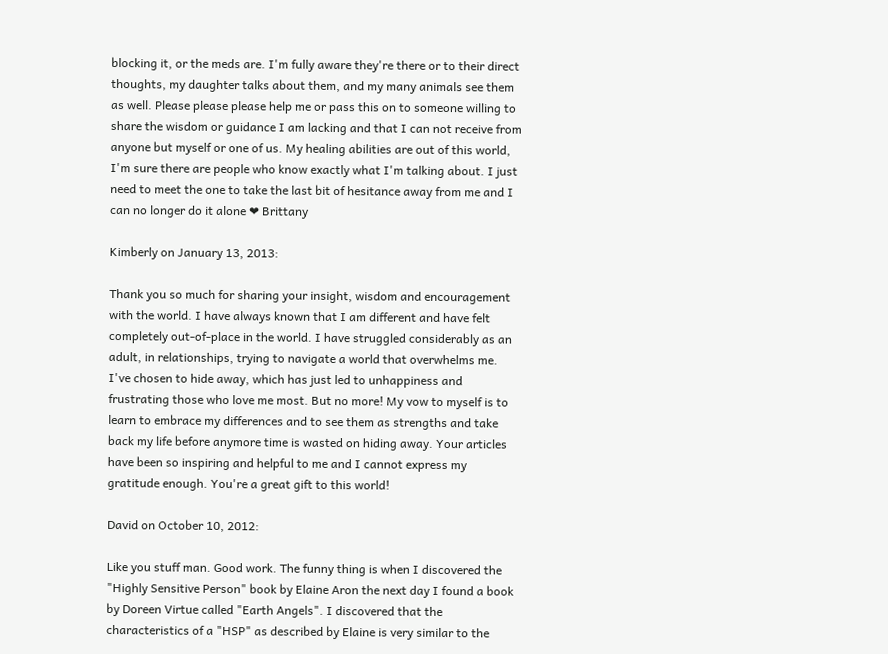blocking it, or the meds are. I'm fully aware they're there or to their direct thoughts, my daughter talks about them, and my many animals see them as well. Please please please help me or pass this on to someone willing to share the wisdom or guidance I am lacking and that I can not receive from anyone but myself or one of us. My healing abilities are out of this world, I'm sure there are people who know exactly what I'm talking about. I just need to meet the one to take the last bit of hesitance away from me and I can no longer do it alone ❤ Brittany

Kimberly on January 13, 2013:

Thank you so much for sharing your insight, wisdom and encouragement with the world. I have always known that I am different and have felt completely out-of-place in the world. I have struggled considerably as an adult, in relationships, trying to navigate a world that overwhelms me. I've chosen to hide away, which has just led to unhappiness and frustrating those who love me most. But no more! My vow to myself is to learn to embrace my differences and to see them as strengths and take back my life before anymore time is wasted on hiding away. Your articles have been so inspiring and helpful to me and I cannot express my gratitude enough. You're a great gift to this world!

David on October 10, 2012:

Like you stuff man. Good work. The funny thing is when I discovered the "Highly Sensitive Person" book by Elaine Aron the next day I found a book by Doreen Virtue called "Earth Angels". I discovered that the characteristics of a "HSP" as described by Elaine is very similar to the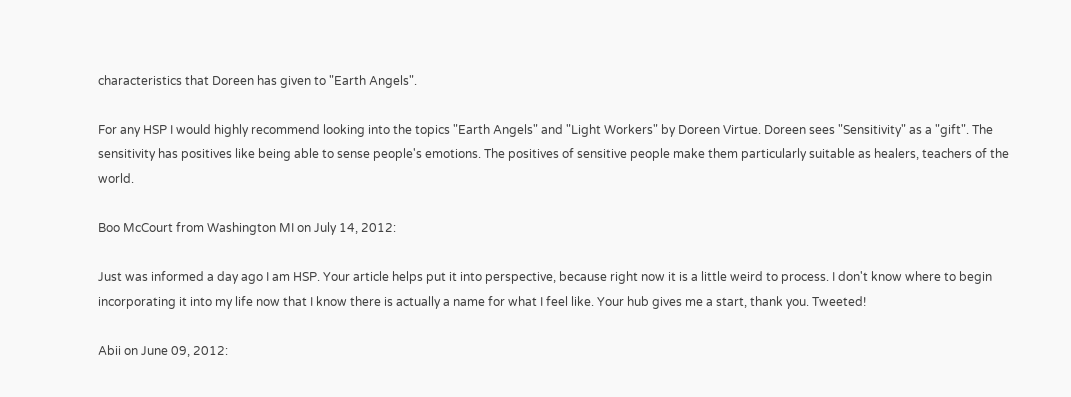characteristics that Doreen has given to "Earth Angels".

For any HSP I would highly recommend looking into the topics "Earth Angels" and "Light Workers" by Doreen Virtue. Doreen sees "Sensitivity" as a "gift". The sensitivity has positives like being able to sense people's emotions. The positives of sensitive people make them particularly suitable as healers, teachers of the world.

Boo McCourt from Washington MI on July 14, 2012:

Just was informed a day ago I am HSP. Your article helps put it into perspective, because right now it is a little weird to process. I don't know where to begin incorporating it into my life now that I know there is actually a name for what I feel like. Your hub gives me a start, thank you. Tweeted!

Abii on June 09, 2012: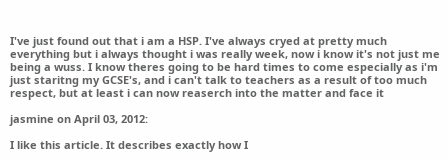I've just found out that i am a HSP. I've always cryed at pretty much everything but i always thought i was really week, now i know it's not just me being a wuss. I know theres going to be hard times to come especially as i'm just staritng my GCSE's, and i can't talk to teachers as a result of too much respect, but at least i can now reaserch into the matter and face it

jasmine on April 03, 2012:

I like this article. It describes exactly how I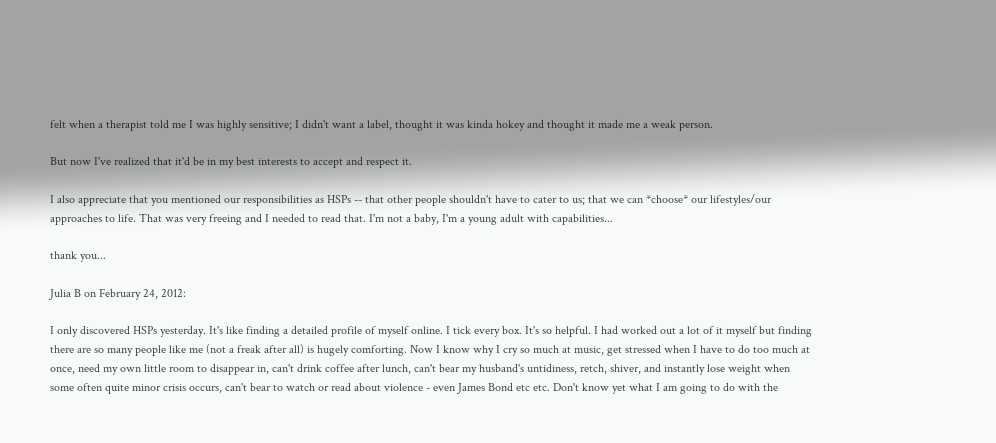felt when a therapist told me I was highly sensitive; I didn't want a label, thought it was kinda hokey and thought it made me a weak person.

But now I've realized that it'd be in my best interests to accept and respect it.

I also appreciate that you mentioned our responsibilities as HSPs -- that other people shouldn't have to cater to us; that we can *choose* our lifestyles/our approaches to life. That was very freeing and I needed to read that. I'm not a baby, I'm a young adult with capabilities...

thank you...

Julia B on February 24, 2012:

I only discovered HSPs yesterday. It's like finding a detailed profile of myself online. I tick every box. It's so helpful. I had worked out a lot of it myself but finding there are so many people like me (not a freak after all) is hugely comforting. Now I know why I cry so much at music, get stressed when I have to do too much at once, need my own little room to disappear in, can't drink coffee after lunch, can't bear my husband's untidiness, retch, shiver, and instantly lose weight when some often quite minor crisis occurs, can't bear to watch or read about violence - even James Bond etc etc. Don't know yet what I am going to do with the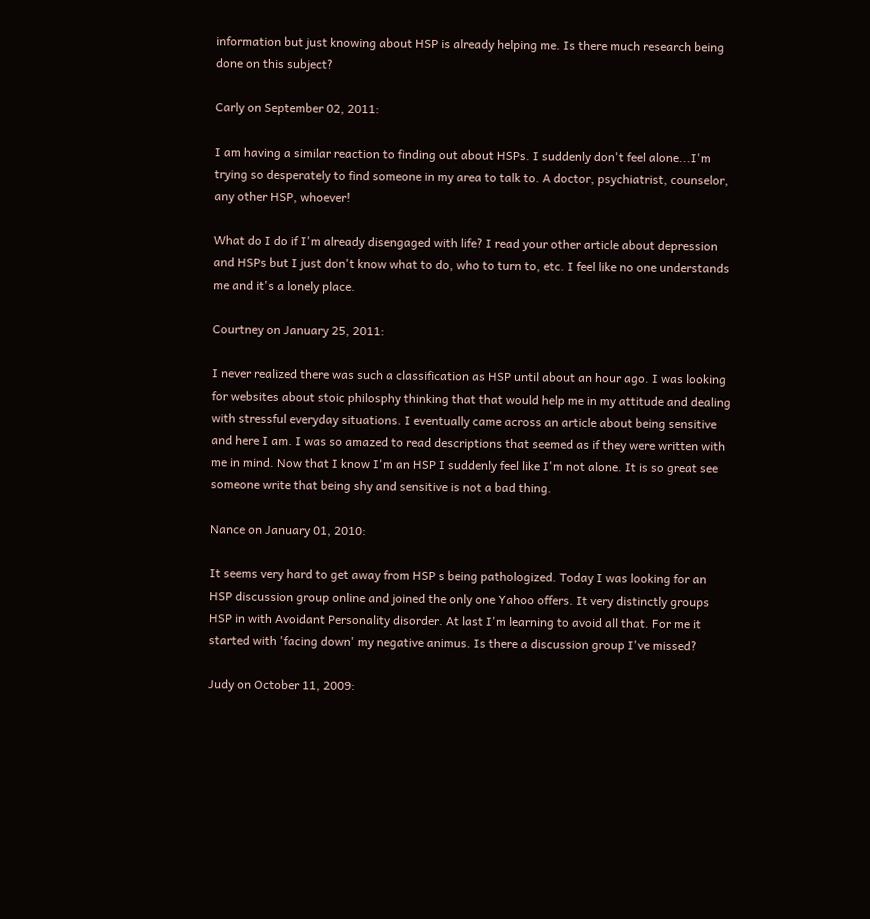information but just knowing about HSP is already helping me. Is there much research being done on this subject?

Carly on September 02, 2011:

I am having a similar reaction to finding out about HSPs. I suddenly don't feel alone...I'm trying so desperately to find someone in my area to talk to. A doctor, psychiatrist, counselor, any other HSP, whoever!

What do I do if I'm already disengaged with life? I read your other article about depression and HSPs but I just don't know what to do, who to turn to, etc. I feel like no one understands me and it's a lonely place.

Courtney on January 25, 2011:

I never realized there was such a classification as HSP until about an hour ago. I was looking for websites about stoic philosphy thinking that that would help me in my attitude and dealing with stressful everyday situations. I eventually came across an article about being sensitive and here I am. I was so amazed to read descriptions that seemed as if they were written with me in mind. Now that I know I'm an HSP I suddenly feel like I'm not alone. It is so great see someone write that being shy and sensitive is not a bad thing.

Nance on January 01, 2010:

It seems very hard to get away from HSP s being pathologized. Today I was looking for an HSP discussion group online and joined the only one Yahoo offers. It very distinctly groups HSP in with Avoidant Personality disorder. At last I'm learning to avoid all that. For me it started with 'facing down' my negative animus. Is there a discussion group I've missed?

Judy on October 11, 2009: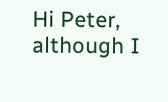Hi Peter, although I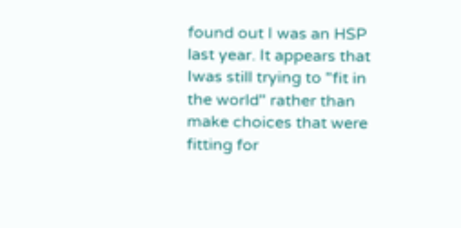found out I was an HSP last year. It appears that Iwas still trying to "fit in the world" rather than make choices that were fitting for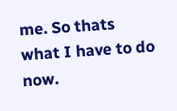me. So thats what I have to do now.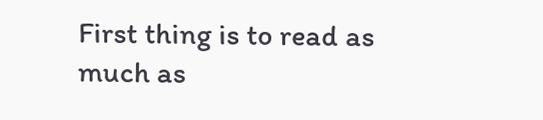First thing is to read as much as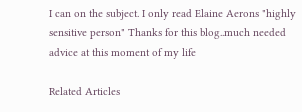I can on the subject. I only read Elaine Aerons "highly sensitive person" Thanks for this blog..much needed advice at this moment of my life

Related Articles